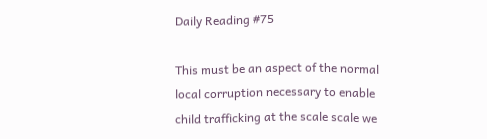Daily Reading #75

This must be an aspect of the normal local corruption necessary to enable child trafficking at the scale scale we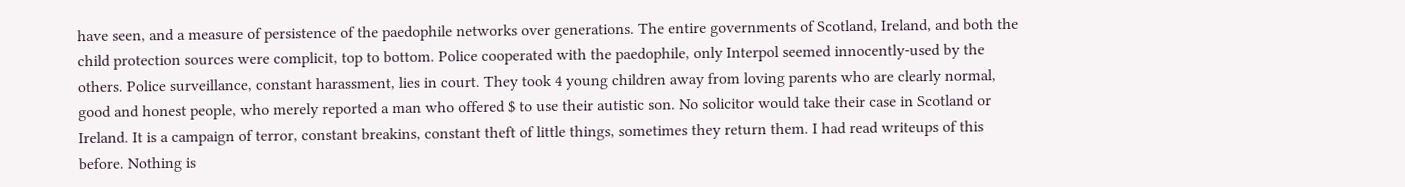have seen, and a measure of persistence of the paedophile networks over generations. The entire governments of Scotland, Ireland, and both the child protection sources were complicit, top to bottom. Police cooperated with the paedophile, only Interpol seemed innocently-used by the others. Police surveillance, constant harassment, lies in court. They took 4 young children away from loving parents who are clearly normal, good and honest people, who merely reported a man who offered $ to use their autistic son. No solicitor would take their case in Scotland or Ireland. It is a campaign of terror, constant breakins, constant theft of little things, sometimes they return them. I had read writeups of this before. Nothing is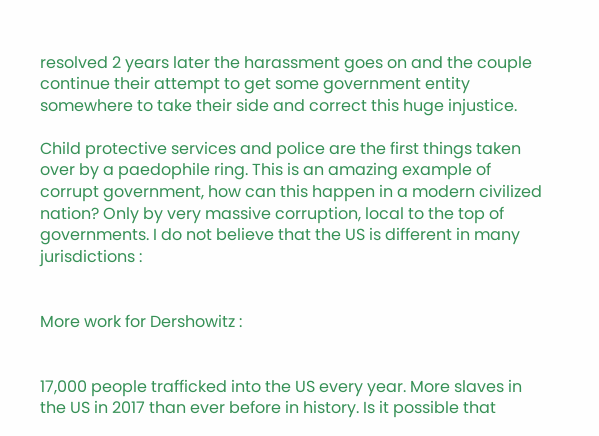resolved 2 years later the harassment goes on and the couple continue their attempt to get some government entity somewhere to take their side and correct this huge injustice.

Child protective services and police are the first things taken over by a paedophile ring. This is an amazing example of corrupt government, how can this happen in a modern civilized nation? Only by very massive corruption, local to the top of governments. I do not believe that the US is different in many jurisdictions :


More work for Dershowitz :


17,000 people trafficked into the US every year. More slaves in the US in 2017 than ever before in history. Is it possible that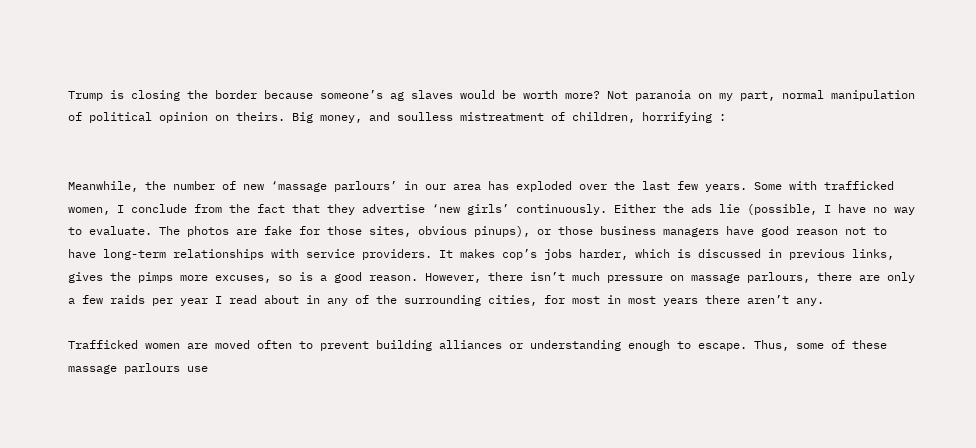Trump is closing the border because someone’s ag slaves would be worth more? Not paranoia on my part, normal manipulation of political opinion on theirs. Big money, and soulless mistreatment of children, horrifying :


Meanwhile, the number of new ‘massage parlours’ in our area has exploded over the last few years. Some with trafficked women, I conclude from the fact that they advertise ‘new girls’ continuously. Either the ads lie (possible, I have no way to evaluate. The photos are fake for those sites, obvious pinups), or those business managers have good reason not to have long-term relationships with service providers. It makes cop’s jobs harder, which is discussed in previous links, gives the pimps more excuses, so is a good reason. However, there isn’t much pressure on massage parlours, there are only a few raids per year I read about in any of the surrounding cities, for most in most years there aren’t any.

Trafficked women are moved often to prevent building alliances or understanding enough to escape. Thus, some of these massage parlours use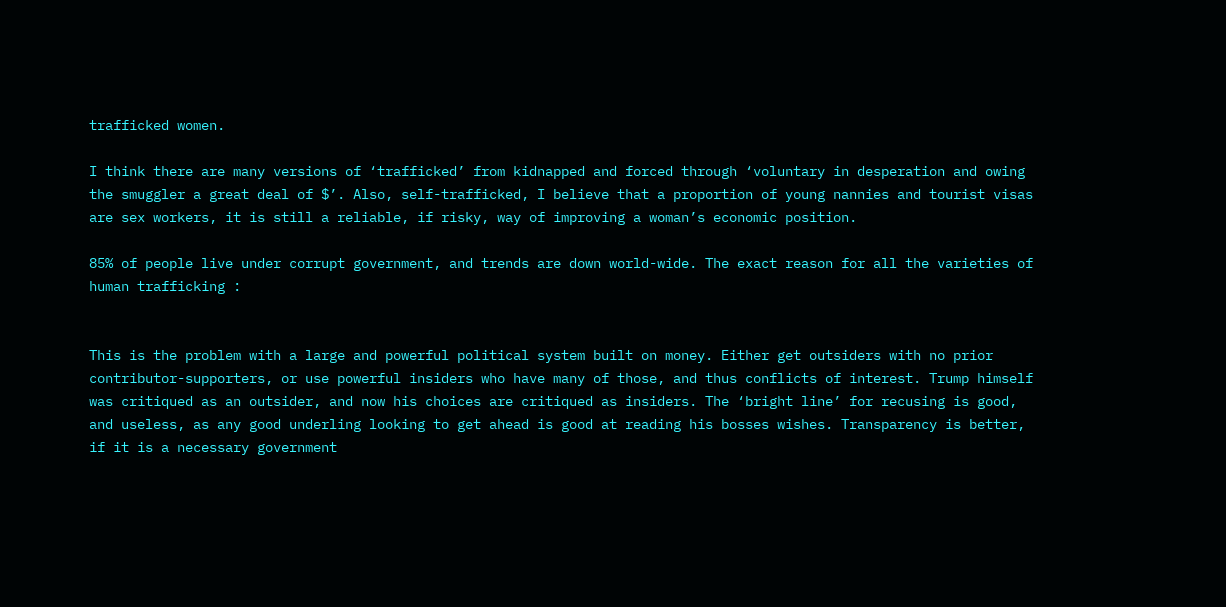trafficked women.

I think there are many versions of ‘trafficked’ from kidnapped and forced through ‘voluntary in desperation and owing the smuggler a great deal of $’. Also, self-trafficked, I believe that a proportion of young nannies and tourist visas are sex workers, it is still a reliable, if risky, way of improving a woman’s economic position.

85% of people live under corrupt government, and trends are down world-wide. The exact reason for all the varieties of human trafficking :


This is the problem with a large and powerful political system built on money. Either get outsiders with no prior contributor-supporters, or use powerful insiders who have many of those, and thus conflicts of interest. Trump himself was critiqued as an outsider, and now his choices are critiqued as insiders. The ‘bright line’ for recusing is good, and useless, as any good underling looking to get ahead is good at reading his bosses wishes. Transparency is better, if it is a necessary government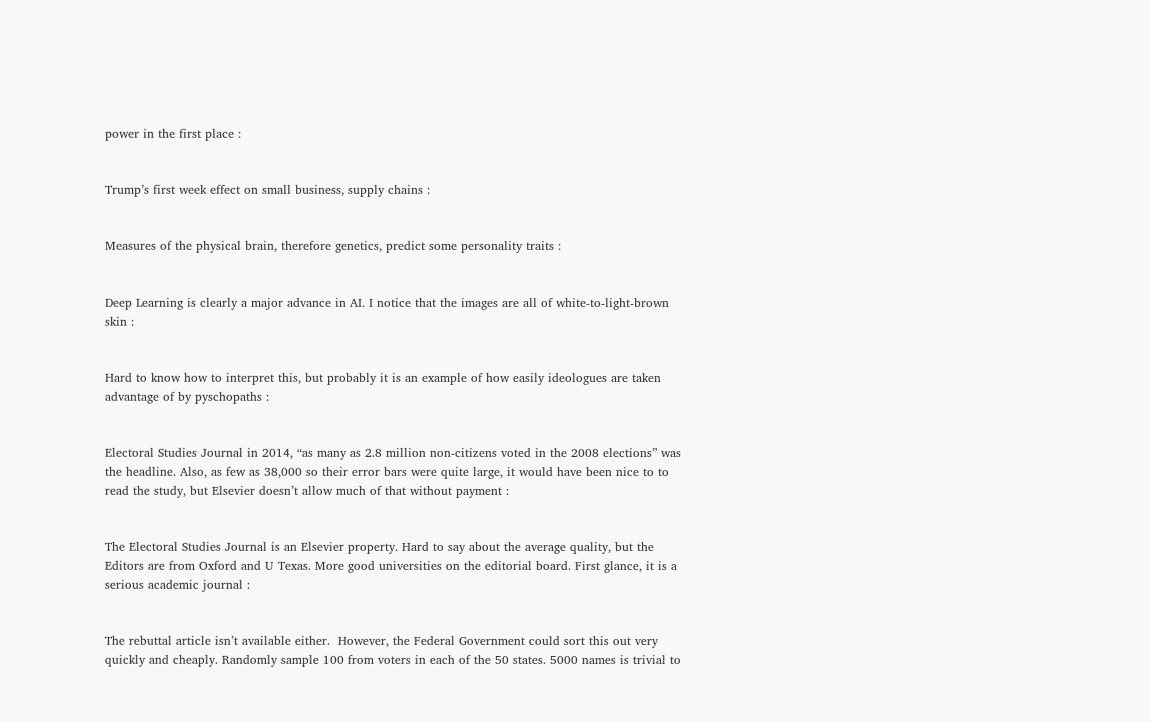power in the first place :


Trump’s first week effect on small business, supply chains :


Measures of the physical brain, therefore genetics, predict some personality traits :


Deep Learning is clearly a major advance in AI. I notice that the images are all of white-to-light-brown skin :


Hard to know how to interpret this, but probably it is an example of how easily ideologues are taken advantage of by pyschopaths :


Electoral Studies Journal in 2014, “as many as 2.8 million non-citizens voted in the 2008 elections” was the headline. Also, as few as 38,000 so their error bars were quite large, it would have been nice to to read the study, but Elsevier doesn’t allow much of that without payment :


The Electoral Studies Journal is an Elsevier property. Hard to say about the average quality, but the Editors are from Oxford and U Texas. More good universities on the editorial board. First glance, it is a serious academic journal :


The rebuttal article isn’t available either.  However, the Federal Government could sort this out very quickly and cheaply. Randomly sample 100 from voters in each of the 50 states. 5000 names is trivial to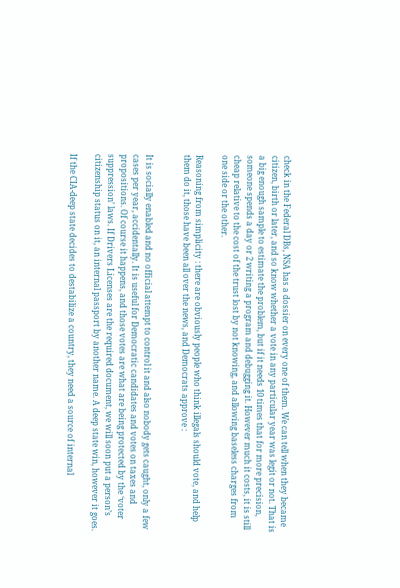check in the Federal DBs, NSA has a dossier on every one of them. We can tell when they became citizen, birth or later, and so know whether a vote in any particular year was legit or not. That is a big enough sample to estimate the problem, but if it needs 10 times that for more precision, someone spends a day or 2 writing a program and debugging it. However much it costs, it is still cheap relative to the cost of the trust lost by not knowing, and allowing baseless charges from one side or the other.

Reasoning from simplicity : there are obviously people who think illegals should vote, and help them do it, those have been all over the news, and Democrats approve :


It is socially enabled and no official attempt to control it and also nobody gets caught, only a few cases per year, accidentally. It is useful for Democratic candidates and votes on taxes and propositions. Of course it happens, and those votes are what are being protected by the ‘voter suppression’ laws. If Drivers Licenses are the required document, we will soon put a person’s citizenship status on it, an internal passport by another name. A deep state win, however it goes.

If the CIA-deep state decides to destabilize a country, they need a source of internal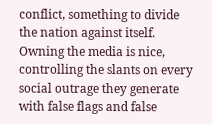conflict, something to divide the nation against itself.  Owning the media is nice, controlling the slants on every social outrage they generate with false flags and false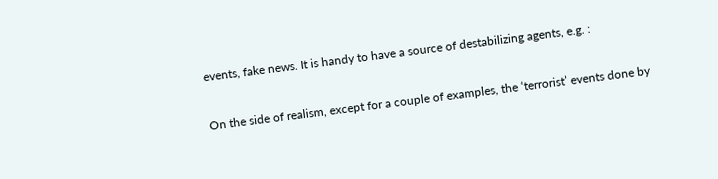events, fake news. It is handy to have a source of destabilizing agents, e.g. :


On the side of realism, except for a couple of examples, the ‘terrorist’ events done by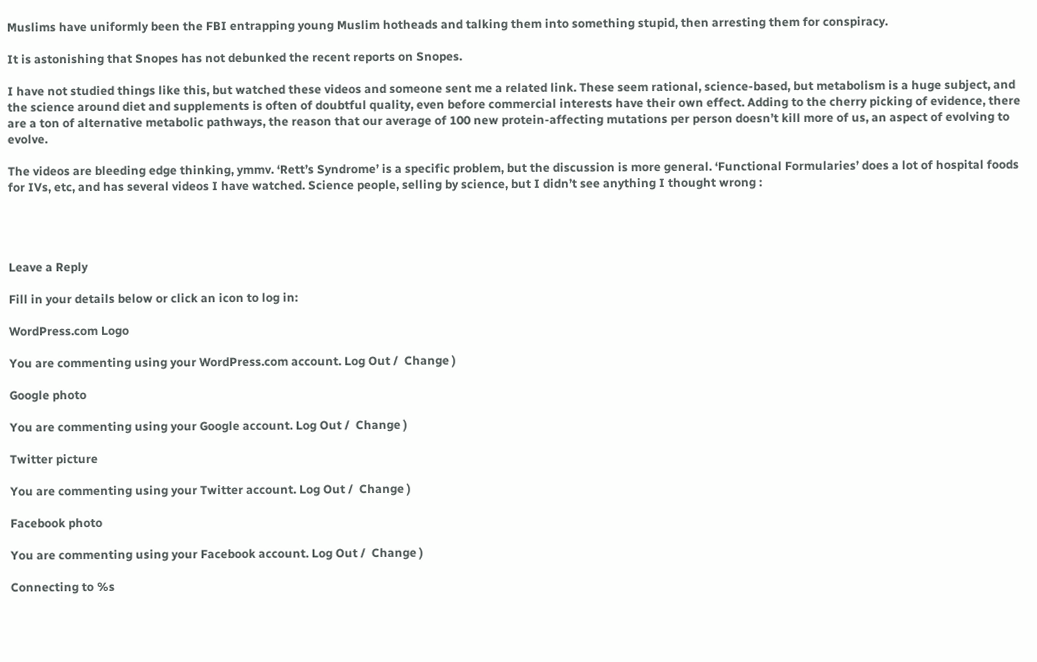Muslims have uniformly been the FBI entrapping young Muslim hotheads and talking them into something stupid, then arresting them for conspiracy.

It is astonishing that Snopes has not debunked the recent reports on Snopes.

I have not studied things like this, but watched these videos and someone sent me a related link. These seem rational, science-based, but metabolism is a huge subject, and the science around diet and supplements is often of doubtful quality, even before commercial interests have their own effect. Adding to the cherry picking of evidence, there are a ton of alternative metabolic pathways, the reason that our average of 100 new protein-affecting mutations per person doesn’t kill more of us, an aspect of evolving to evolve.

The videos are bleeding edge thinking, ymmv. ‘Rett’s Syndrome’ is a specific problem, but the discussion is more general. ‘Functional Formularies’ does a lot of hospital foods for IVs, etc, and has several videos I have watched. Science people, selling by science, but I didn’t see anything I thought wrong :




Leave a Reply

Fill in your details below or click an icon to log in:

WordPress.com Logo

You are commenting using your WordPress.com account. Log Out /  Change )

Google photo

You are commenting using your Google account. Log Out /  Change )

Twitter picture

You are commenting using your Twitter account. Log Out /  Change )

Facebook photo

You are commenting using your Facebook account. Log Out /  Change )

Connecting to %s